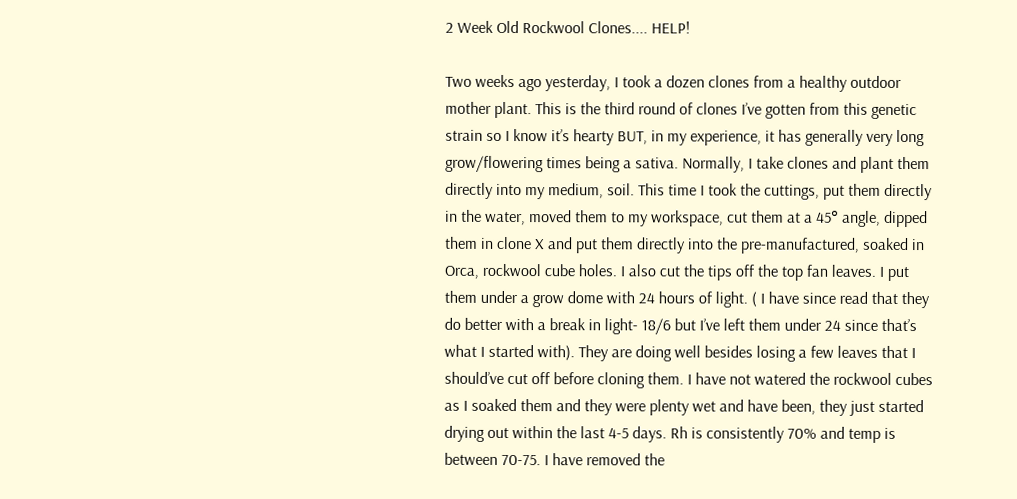2 Week Old Rockwool Clones.... HELP!

Two weeks ago yesterday, I took a dozen clones from a healthy outdoor mother plant. This is the third round of clones I’ve gotten from this genetic strain so I know it’s hearty BUT, in my experience, it has generally very long grow/flowering times being a sativa. Normally, I take clones and plant them directly into my medium, soil. This time I took the cuttings, put them directly in the water, moved them to my workspace, cut them at a 45° angle, dipped them in clone X and put them directly into the pre-manufactured, soaked in Orca, rockwool cube holes. I also cut the tips off the top fan leaves. I put them under a grow dome with 24 hours of light. ( I have since read that they do better with a break in light- 18/6 but I’ve left them under 24 since that’s what I started with). They are doing well besides losing a few leaves that I should’ve cut off before cloning them. I have not watered the rockwool cubes as I soaked them and they were plenty wet and have been, they just started drying out within the last 4-5 days. Rh is consistently 70% and temp is between 70-75. I have removed the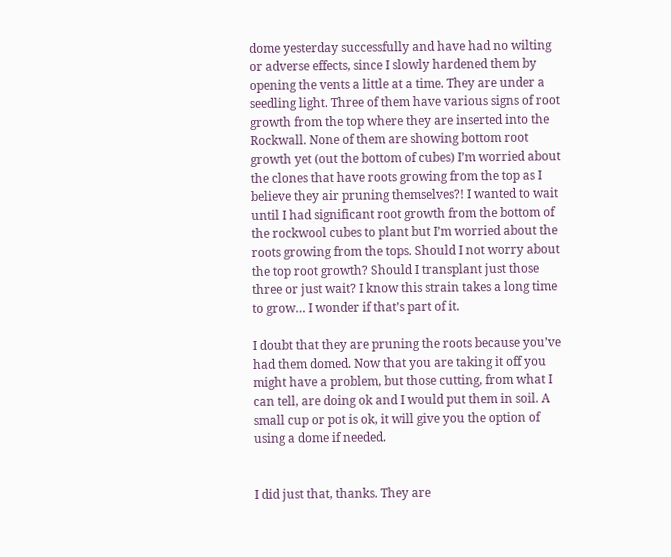dome yesterday successfully and have had no wilting or adverse effects, since I slowly hardened them by opening the vents a little at a time. They are under a seedling light. Three of them have various signs of root growth from the top where they are inserted into the Rockwall. None of them are showing bottom root growth yet (out the bottom of cubes) I’m worried about the clones that have roots growing from the top as I believe they air pruning themselves?! I wanted to wait until I had significant root growth from the bottom of the rockwool cubes to plant but I’m worried about the roots growing from the tops. Should I not worry about the top root growth? Should I transplant just those three or just wait? I know this strain takes a long time to grow… I wonder if that’s part of it.

I doubt that they are pruning the roots because you’ve had them domed. Now that you are taking it off you might have a problem, but those cutting, from what I can tell, are doing ok and I would put them in soil. A small cup or pot is ok, it will give you the option of using a dome if needed.


I did just that, thanks. They are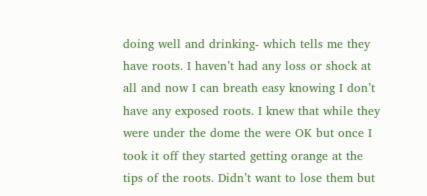doing well and drinking- which tells me they have roots. I haven’t had any loss or shock at all and now I can breath easy knowing I don’t have any exposed roots. I knew that while they were under the dome the were OK but once I took it off they started getting orange at the tips of the roots. Didn’t want to lose them but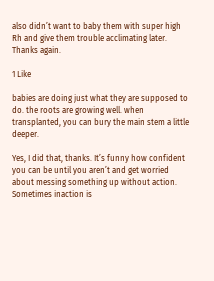also didn’t want to baby them with super high Rh and give them trouble acclimating later. Thanks again.

1 Like

babies are doing just what they are supposed to do. the roots are growing well. when transplanted, you can bury the main stem a little deeper.

Yes, I did that, thanks. It’s funny how confident you can be until you aren’t and get worried about messing something up without action. Sometimes inaction is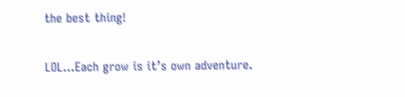the best thing!

LOL…Each grow is it’s own adventure.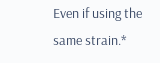Even if using the same strain.*